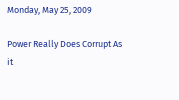Monday, May 25, 2009

Power Really Does Corrupt As it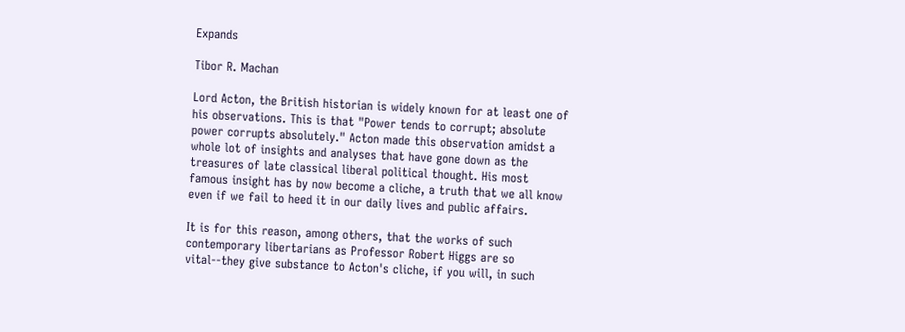Expands

Tibor R. Machan

Lord Acton, the British historian is widely known for at least one of his observations. This is that "Power tends to corrupt; absolute power corrupts absolutely." Acton made this observation amidst a whole lot of insights and analyses that have gone down as the treasures of late classical liberal political thought. His most famous insight has by now become a cliche, a truth that we all know even if we fail to heed it in our daily lives and public affairs.

It is for this reason, among others, that the works of such contemporary libertarians as Professor Robert Higgs are so vital--they give substance to Acton's cliche, if you will, in such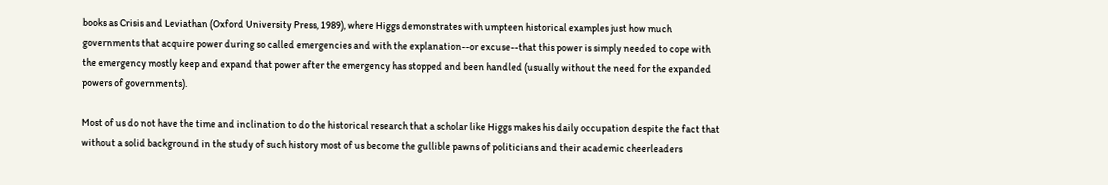books as Crisis and Leviathan (Oxford University Press, 1989), where Higgs demonstrates with umpteen historical examples just how much governments that acquire power during so called emergencies and with the explanation--or excuse--that this power is simply needed to cope with the emergency mostly keep and expand that power after the emergency has stopped and been handled (usually without the need for the expanded powers of governments).

Most of us do not have the time and inclination to do the historical research that a scholar like Higgs makes his daily occupation despite the fact that without a solid background in the study of such history most of us become the gullible pawns of politicians and their academic cheerleaders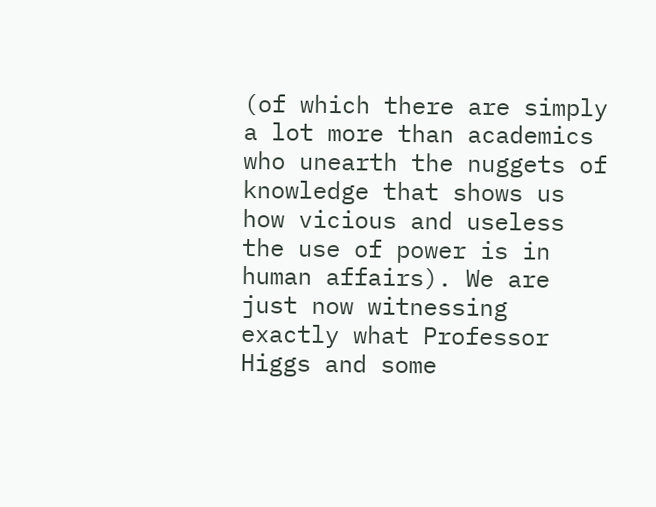(of which there are simply a lot more than academics who unearth the nuggets of knowledge that shows us how vicious and useless the use of power is in human affairs). We are just now witnessing exactly what Professor Higgs and some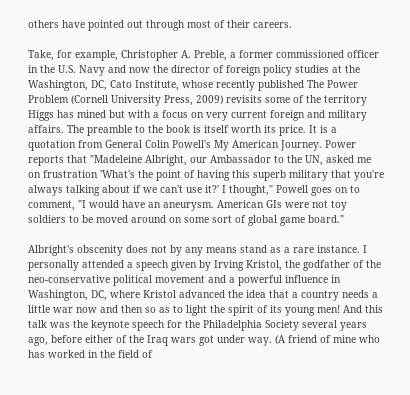others have pointed out through most of their careers.

Take, for example, Christopher A. Preble, a former commissioned officer in the U.S. Navy and now the director of foreign policy studies at the Washington, DC, Cato Institute, whose recently published The Power Problem (Cornell University Press, 2009) revisits some of the territory Higgs has mined but with a focus on very current foreign and military affairs. The preamble to the book is itself worth its price. It is a quotation from General Colin Powell's My American Journey. Power reports that "Madeleine Albright, our Ambassador to the UN, asked me on frustration 'What's the point of having this superb military that you're always talking about if we can't use it?' I thought," Powell goes on to comment, "I would have an aneurysm. American GIs were not toy soldiers to be moved around on some sort of global game board."

Albright's obscenity does not by any means stand as a rare instance. I personally attended a speech given by Irving Kristol, the godfather of the neo-conservative political movement and a powerful influence in Washington, DC, where Kristol advanced the idea that a country needs a little war now and then so as to light the spirit of its young men! And this talk was the keynote speech for the Philadelphia Society several years ago, before either of the Iraq wars got under way. (A friend of mine who has worked in the field of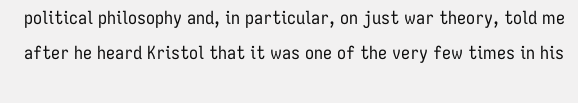political philosophy and, in particular, on just war theory, told me after he heard Kristol that it was one of the very few times in his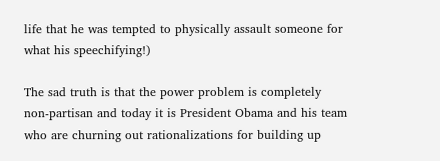life that he was tempted to physically assault someone for what his speechifying!)

The sad truth is that the power problem is completely non-partisan and today it is President Obama and his team who are churning out rationalizations for building up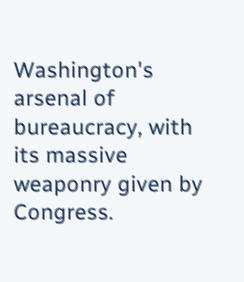Washington's arsenal of bureaucracy, with its massive weaponry given by Congress.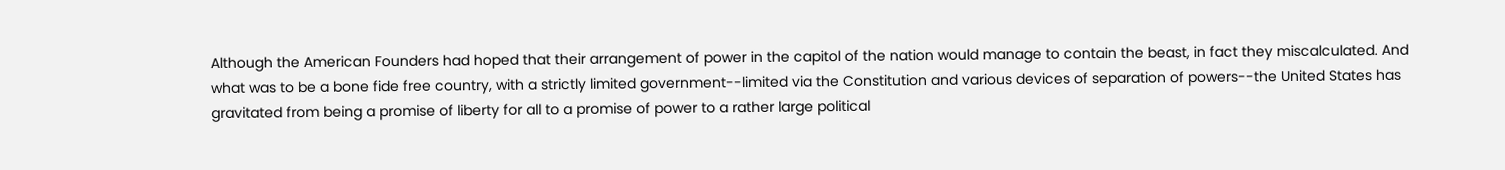Although the American Founders had hoped that their arrangement of power in the capitol of the nation would manage to contain the beast, in fact they miscalculated. And what was to be a bone fide free country, with a strictly limited government--limited via the Constitution and various devices of separation of powers--the United States has gravitated from being a promise of liberty for all to a promise of power to a rather large political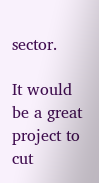sector.

It would be a great project to cut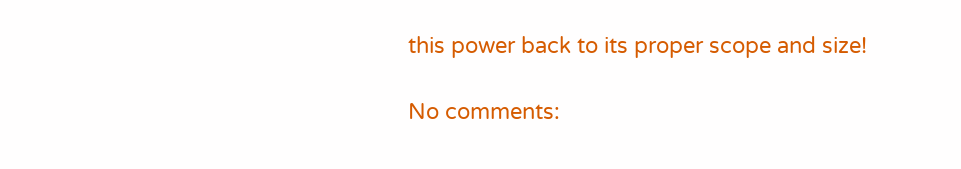this power back to its proper scope and size!

No comments: